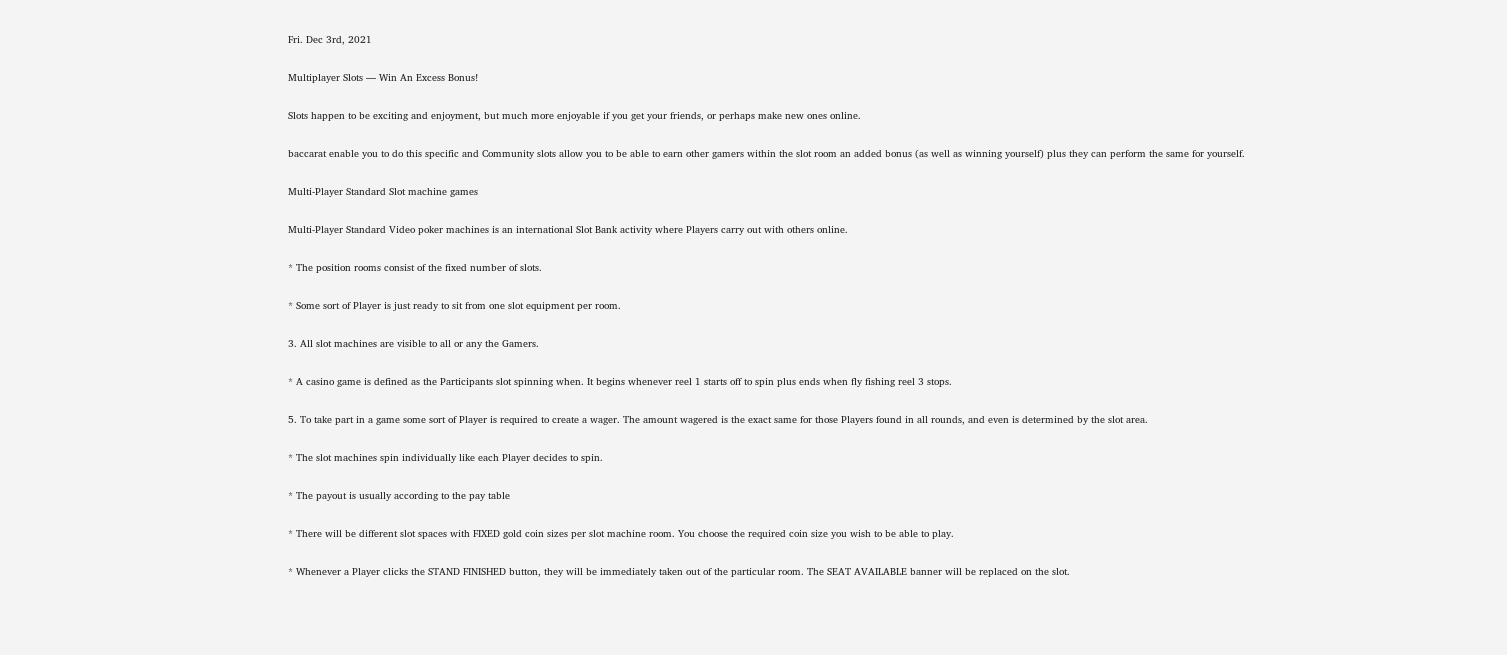Fri. Dec 3rd, 2021

Multiplayer Slots — Win An Excess Bonus!

Slots happen to be exciting and enjoyment, but much more enjoyable if you get your friends, or perhaps make new ones online.

baccarat enable you to do this specific and Community slots allow you to be able to earn other gamers within the slot room an added bonus (as well as winning yourself) plus they can perform the same for yourself.

Multi-Player Standard Slot machine games

Multi-Player Standard Video poker machines is an international Slot Bank activity where Players carry out with others online.

* The position rooms consist of the fixed number of slots.

* Some sort of Player is just ready to sit from one slot equipment per room.

3. All slot machines are visible to all or any the Gamers.

* A casino game is defined as the Participants slot spinning when. It begins whenever reel 1 starts off to spin plus ends when fly fishing reel 3 stops.

5. To take part in a game some sort of Player is required to create a wager. The amount wagered is the exact same for those Players found in all rounds, and even is determined by the slot area.

* The slot machines spin individually like each Player decides to spin.

* The payout is usually according to the pay table

* There will be different slot spaces with FIXED gold coin sizes per slot machine room. You choose the required coin size you wish to be able to play.

* Whenever a Player clicks the STAND FINISHED button, they will be immediately taken out of the particular room. The SEAT AVAILABLE banner will be replaced on the slot.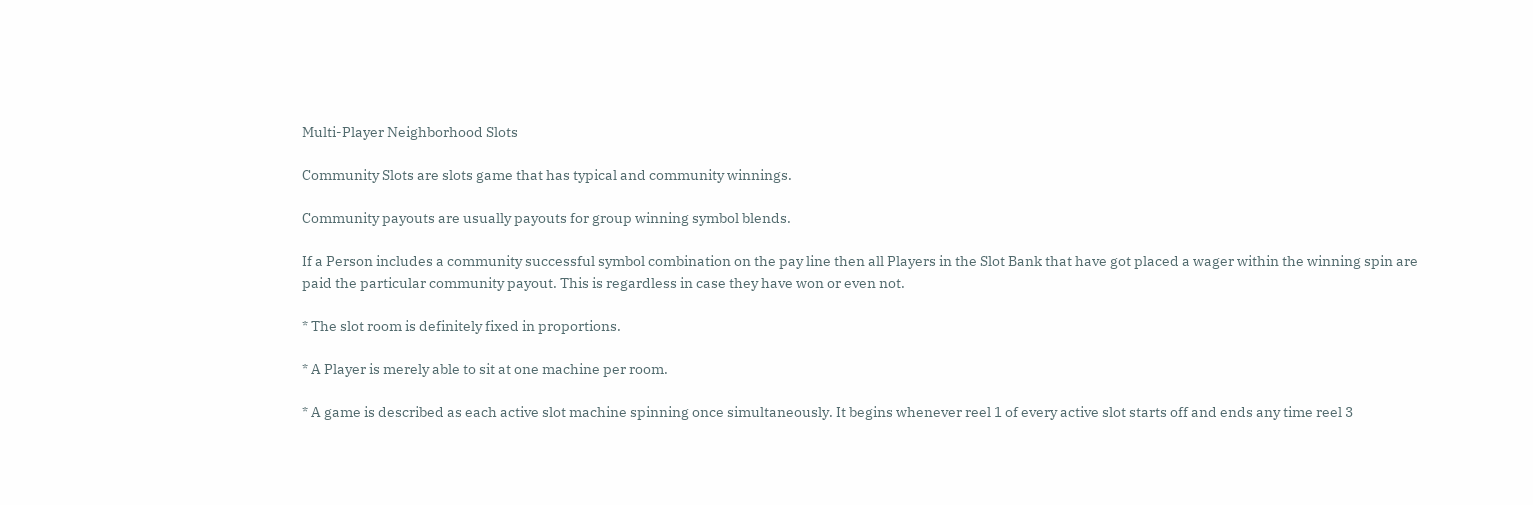Multi-Player Neighborhood Slots

Community Slots are slots game that has typical and community winnings.

Community payouts are usually payouts for group winning symbol blends.

If a Person includes a community successful symbol combination on the pay line then all Players in the Slot Bank that have got placed a wager within the winning spin are paid the particular community payout. This is regardless in case they have won or even not.

* The slot room is definitely fixed in proportions.

* A Player is merely able to sit at one machine per room.

* A game is described as each active slot machine spinning once simultaneously. It begins whenever reel 1 of every active slot starts off and ends any time reel 3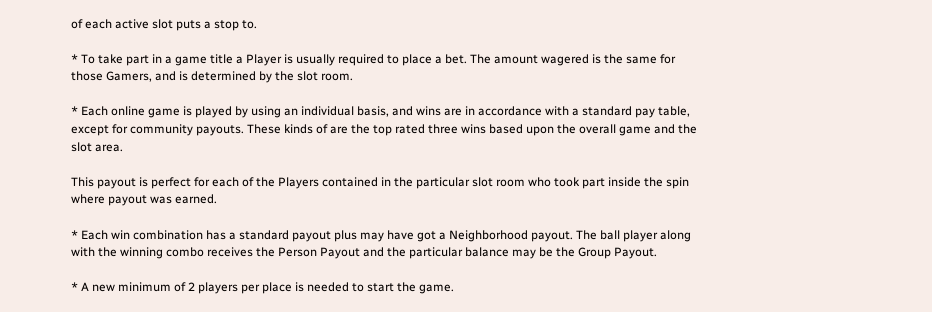of each active slot puts a stop to.

* To take part in a game title a Player is usually required to place a bet. The amount wagered is the same for those Gamers, and is determined by the slot room.

* Each online game is played by using an individual basis, and wins are in accordance with a standard pay table, except for community payouts. These kinds of are the top rated three wins based upon the overall game and the slot area.

This payout is perfect for each of the Players contained in the particular slot room who took part inside the spin where payout was earned.

* Each win combination has a standard payout plus may have got a Neighborhood payout. The ball player along with the winning combo receives the Person Payout and the particular balance may be the Group Payout.

* A new minimum of 2 players per place is needed to start the game.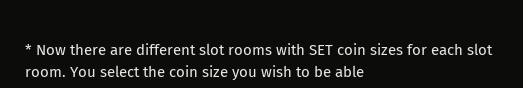* Now there are different slot rooms with SET coin sizes for each slot room. You select the coin size you wish to be able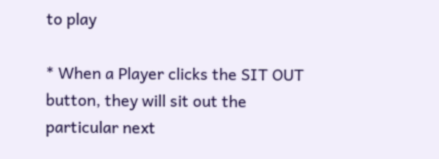to play

* When a Player clicks the SIT OUT button, they will sit out the particular next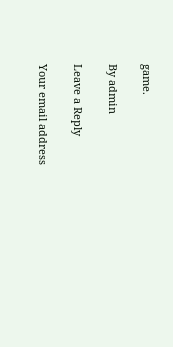game.

By admin

Leave a Reply

Your email address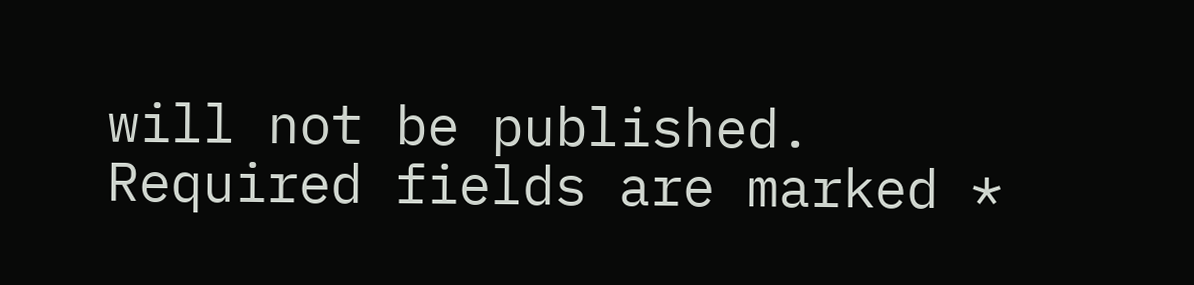will not be published. Required fields are marked *